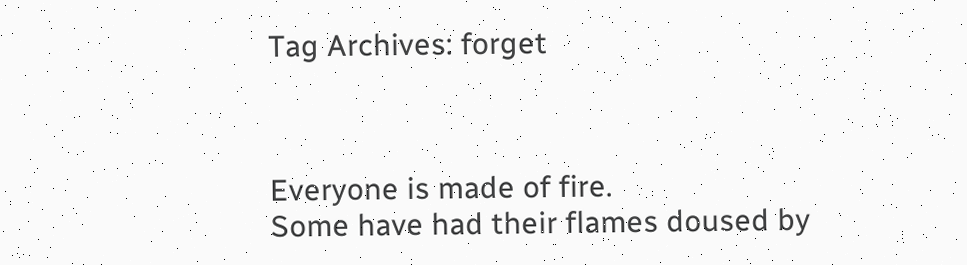Tag Archives: forget



Everyone is made of fire.
Some have had their flames doused by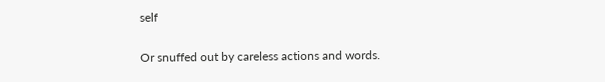self

Or snuffed out by careless actions and words.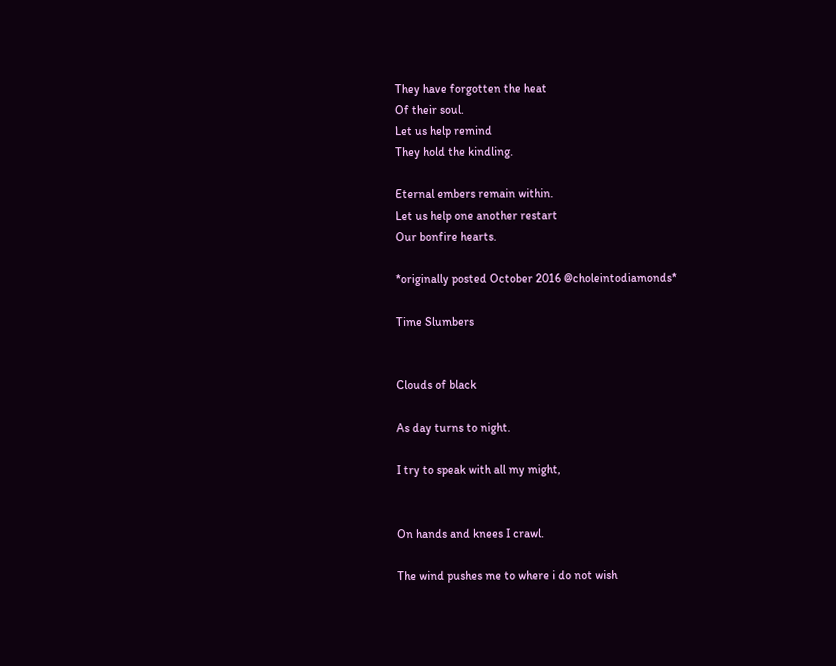They have forgotten the heat
Of their soul.
Let us help remind
They hold the kindling.

Eternal embers remain within.
Let us help one another restart
Our bonfire hearts.

*originally posted October 2016 @choleintodiamonds*

Time Slumbers


Clouds of black

As day turns to night.

I try to speak with all my might,


On hands and knees I crawl.

The wind pushes me to where i do not wish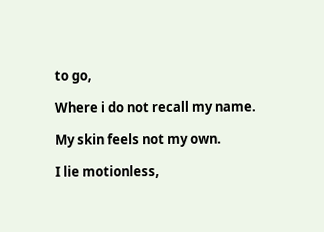to go,

Where i do not recall my name.

My skin feels not my own.

I lie motionless,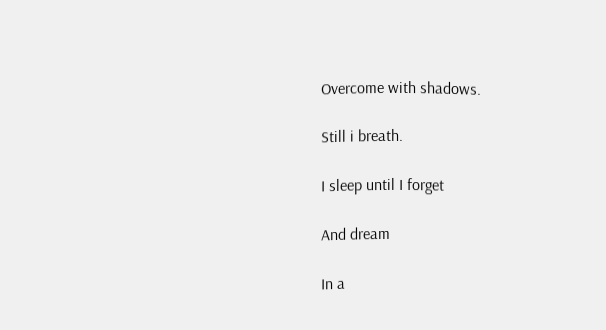Overcome with shadows.

Still i breath.

I sleep until I forget

And dream

In a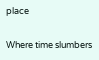place

Where time slumbers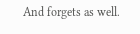And forgets as well.